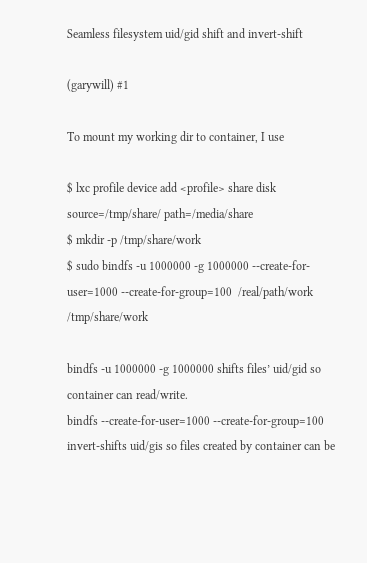Seamless filesystem uid/gid shift and invert-shift

(garywill) #1

To mount my working dir to container, I use

$ lxc profile device add <profile> share disk source=/tmp/share/ path=/media/share
$ mkdir -p /tmp/share/work
$ sudo bindfs -u 1000000 -g 1000000 --create-for-user=1000 --create-for-group=100  /real/path/work /tmp/share/work

bindfs -u 1000000 -g 1000000 shifts files’ uid/gid so container can read/write.
bindfs --create-for-user=1000 --create-for-group=100 invert-shifts uid/gis so files created by container can be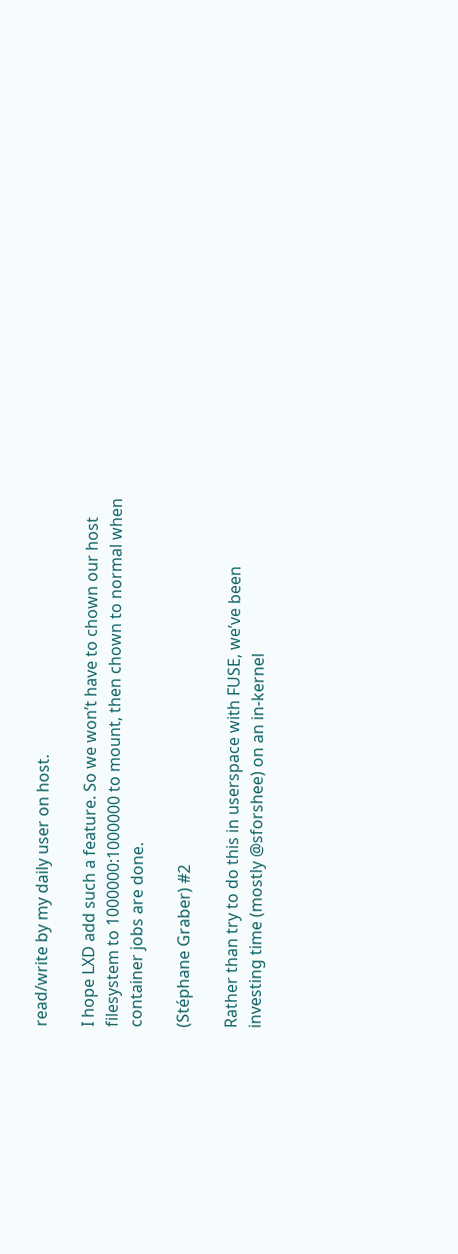read/write by my daily user on host.

I hope LXD add such a feature. So we won’t have to chown our host filesystem to 1000000:1000000 to mount, then chown to normal when container jobs are done.

(Stéphane Graber) #2

Rather than try to do this in userspace with FUSE, we’ve been investing time (mostly @sforshee) on an in-kernel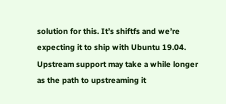solution for this. It’s shiftfs and we’re expecting it to ship with Ubuntu 19.04. Upstream support may take a while longer as the path to upstreaming it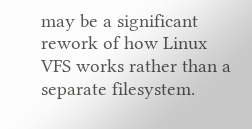may be a significant rework of how Linux VFS works rather than a separate filesystem.